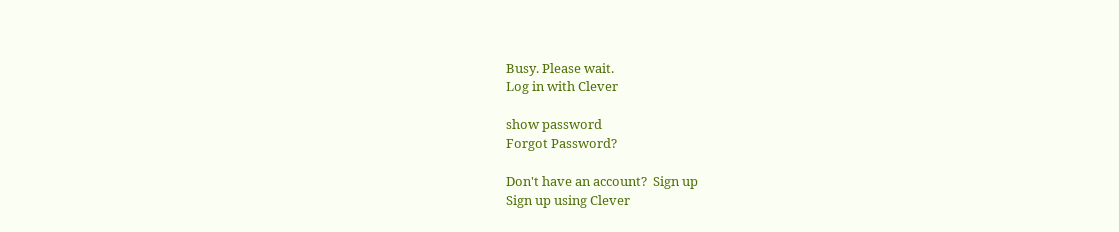Busy. Please wait.
Log in with Clever

show password
Forgot Password?

Don't have an account?  Sign up
Sign up using Clever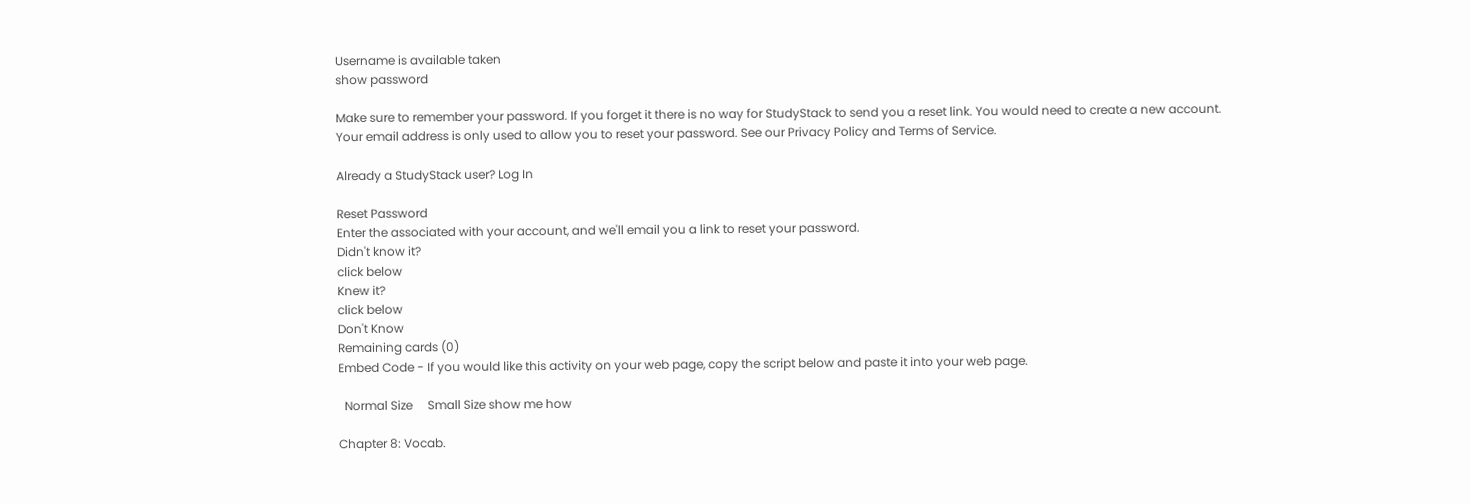Username is available taken
show password

Make sure to remember your password. If you forget it there is no way for StudyStack to send you a reset link. You would need to create a new account.
Your email address is only used to allow you to reset your password. See our Privacy Policy and Terms of Service.

Already a StudyStack user? Log In

Reset Password
Enter the associated with your account, and we'll email you a link to reset your password.
Didn't know it?
click below
Knew it?
click below
Don't Know
Remaining cards (0)
Embed Code - If you would like this activity on your web page, copy the script below and paste it into your web page.

  Normal Size     Small Size show me how

Chapter 8: Vocab.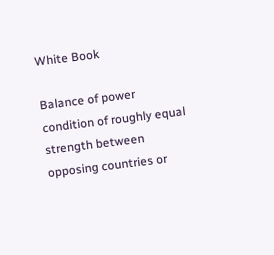White Book

Balance of power condition of roughly equal strength between opposing countries or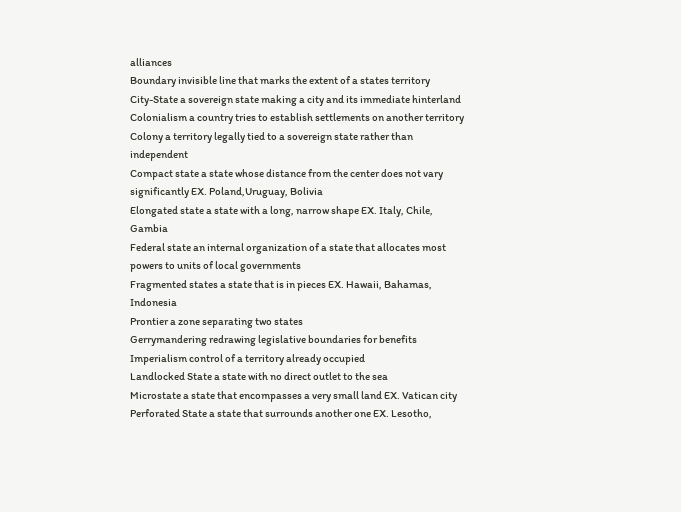alliances
Boundary invisible line that marks the extent of a states territory
City-State a sovereign state making a city and its immediate hinterland
Colonialism a country tries to establish settlements on another territory
Colony a territory legally tied to a sovereign state rather than independent
Compact state a state whose distance from the center does not vary significantly EX. Poland,Uruguay, Bolivia
Elongated state a state with a long, narrow shape EX. Italy, Chile, Gambia
Federal state an internal organization of a state that allocates most powers to units of local governments
Fragmented states a state that is in pieces EX. Hawaii, Bahamas, Indonesia
Prontier a zone separating two states
Gerrymandering redrawing legislative boundaries for benefits
Imperialism control of a territory already occupied
Landlocked State a state with no direct outlet to the sea
Microstate a state that encompasses a very small land EX. Vatican city
Perforated State a state that surrounds another one EX. Lesotho,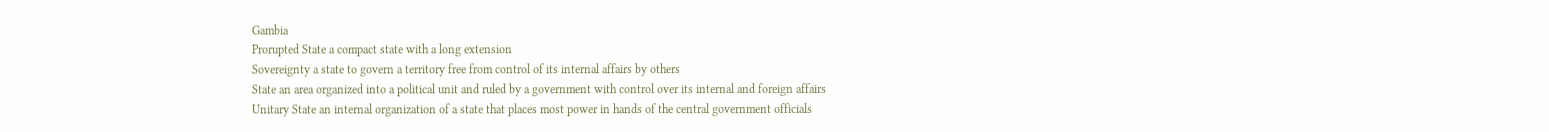Gambia
Prorupted State a compact state with a long extension
Sovereignty a state to govern a territory free from control of its internal affairs by others
State an area organized into a political unit and ruled by a government with control over its internal and foreign affairs
Unitary State an internal organization of a state that places most power in hands of the central government officials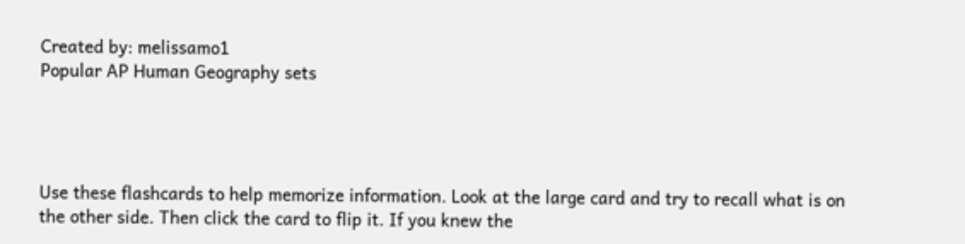Created by: melissamo1
Popular AP Human Geography sets




Use these flashcards to help memorize information. Look at the large card and try to recall what is on the other side. Then click the card to flip it. If you knew the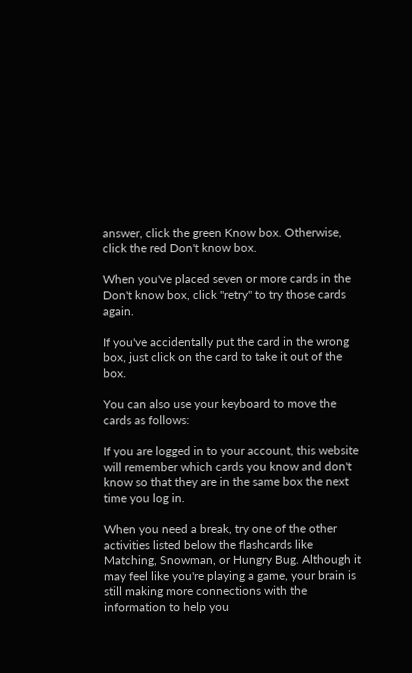answer, click the green Know box. Otherwise, click the red Don't know box.

When you've placed seven or more cards in the Don't know box, click "retry" to try those cards again.

If you've accidentally put the card in the wrong box, just click on the card to take it out of the box.

You can also use your keyboard to move the cards as follows:

If you are logged in to your account, this website will remember which cards you know and don't know so that they are in the same box the next time you log in.

When you need a break, try one of the other activities listed below the flashcards like Matching, Snowman, or Hungry Bug. Although it may feel like you're playing a game, your brain is still making more connections with the information to help you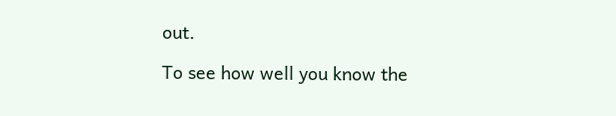out.

To see how well you know the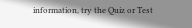information, try the Quiz or Test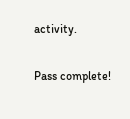activity.

Pass complete!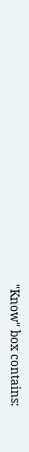"Know" box contains: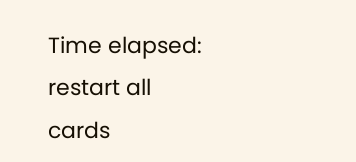Time elapsed:
restart all cards